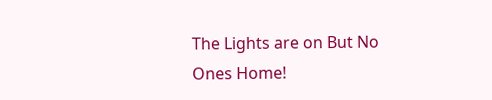The Lights are on But No Ones Home!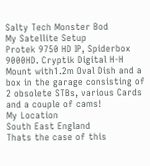Salty Tech Monster Bod
My Satellite Setup
Protek 9750 HD IP, Spiderbox 9000HD. Cryptik Digital H-H Mount with1.2m Oval Dish and a box in the garage consisting of 2 obsolete STBs, various Cards and a couple of cams!
My Location
South East England
Thats the case of this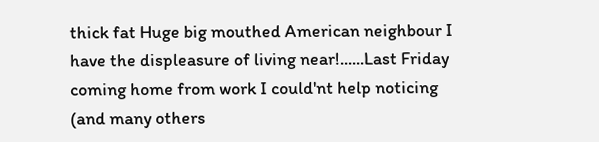thick fat Huge big mouthed American neighbour I have the displeasure of living near!......Last Friday coming home from work I could'nt help noticing (and many others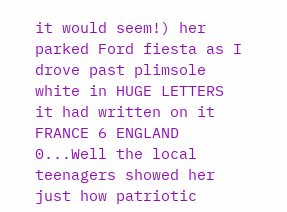it would seem!) her parked Ford fiesta as I drove past plimsole white in HUGE LETTERS it had written on it FRANCE 6 ENGLAND 0...Well the local teenagers showed her just how patriotic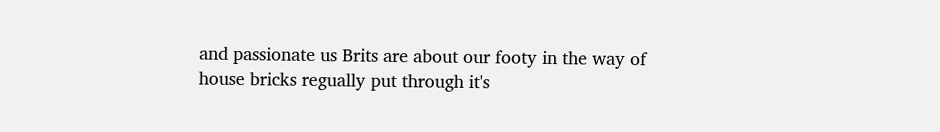and passionate us Brits are about our footy in the way of house bricks regually put through it's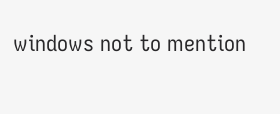windows not to mention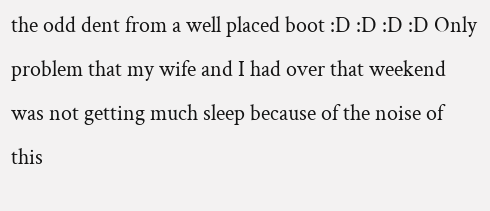the odd dent from a well placed boot :D :D :D :D Only problem that my wife and I had over that weekend was not getting much sleep because of the noise of this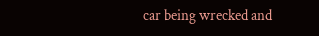car being wrecked and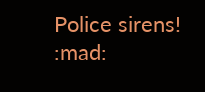Police sirens! :mad: